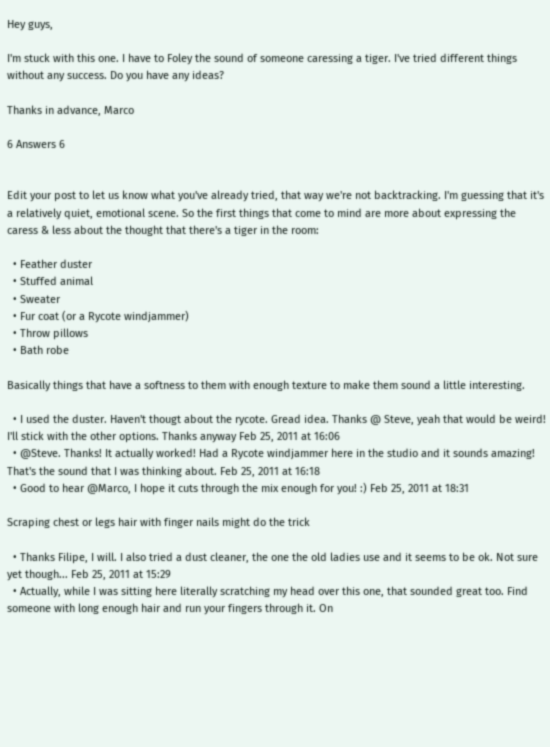Hey guys,

I'm stuck with this one. I have to Foley the sound of someone caressing a tiger. I've tried different things without any success. Do you have any ideas?

Thanks in advance, Marco

6 Answers 6


Edit your post to let us know what you've already tried, that way we're not backtracking. I'm guessing that it's a relatively quiet, emotional scene. So the first things that come to mind are more about expressing the caress & less about the thought that there's a tiger in the room:

  • Feather duster
  • Stuffed animal
  • Sweater
  • Fur coat (or a Rycote windjammer)
  • Throw pillows
  • Bath robe

Basically things that have a softness to them with enough texture to make them sound a little interesting.

  • I used the duster. Haven't thougt about the rycote. Gread idea. Thanks @ Steve, yeah that would be weird! I'll stick with the other options. Thanks anyway Feb 25, 2011 at 16:06
  • @Steve. Thanks! It actually worked! Had a Rycote windjammer here in the studio and it sounds amazing! That's the sound that I was thinking about. Feb 25, 2011 at 16:18
  • Good to hear @Marco, I hope it cuts through the mix enough for you! :) Feb 25, 2011 at 18:31

Scraping chest or legs hair with finger nails might do the trick

  • Thanks Filipe, I will. I also tried a dust cleaner, the one the old ladies use and it seems to be ok. Not sure yet though... Feb 25, 2011 at 15:29
  • Actually, while I was sitting here literally scratching my head over this one, that sounded great too. Find someone with long enough hair and run your fingers through it. On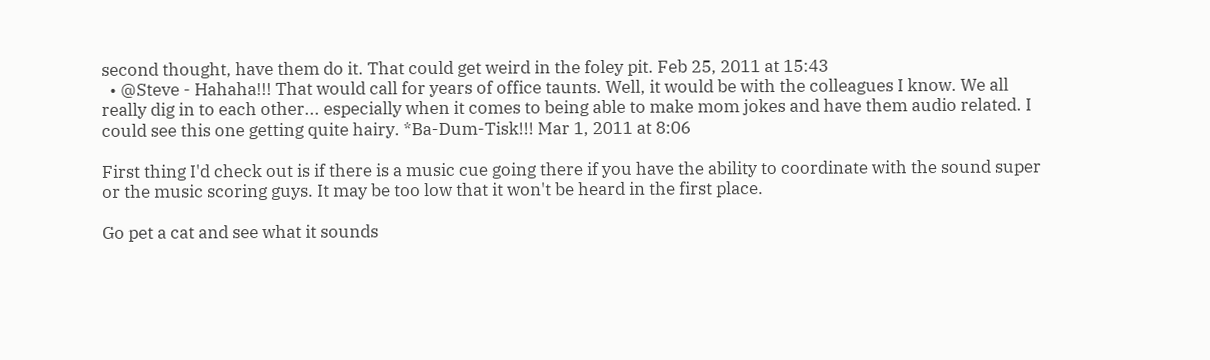second thought, have them do it. That could get weird in the foley pit. Feb 25, 2011 at 15:43
  • @Steve - Hahaha!!! That would call for years of office taunts. Well, it would be with the colleagues I know. We all really dig in to each other... especially when it comes to being able to make mom jokes and have them audio related. I could see this one getting quite hairy. *Ba-Dum-Tisk!!! Mar 1, 2011 at 8:06

First thing I'd check out is if there is a music cue going there if you have the ability to coordinate with the sound super or the music scoring guys. It may be too low that it won't be heard in the first place.

Go pet a cat and see what it sounds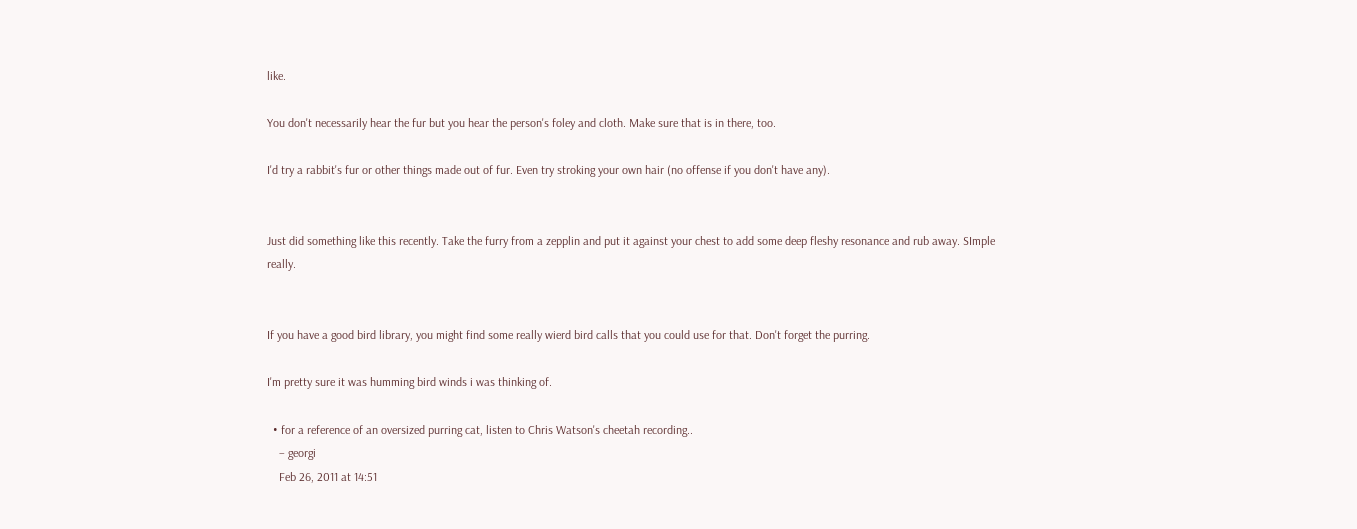like.

You don't necessarily hear the fur but you hear the person's foley and cloth. Make sure that is in there, too.

I'd try a rabbit's fur or other things made out of fur. Even try stroking your own hair (no offense if you don't have any).


Just did something like this recently. Take the furry from a zepplin and put it against your chest to add some deep fleshy resonance and rub away. SImple really.


If you have a good bird library, you might find some really wierd bird calls that you could use for that. Don't forget the purring.

I'm pretty sure it was humming bird winds i was thinking of.

  • for a reference of an oversized purring cat, listen to Chris Watson's cheetah recording..
    – georgi
    Feb 26, 2011 at 14:51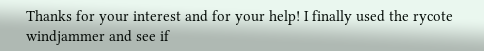Thanks for your interest and for your help! I finally used the rycote windjammer and see if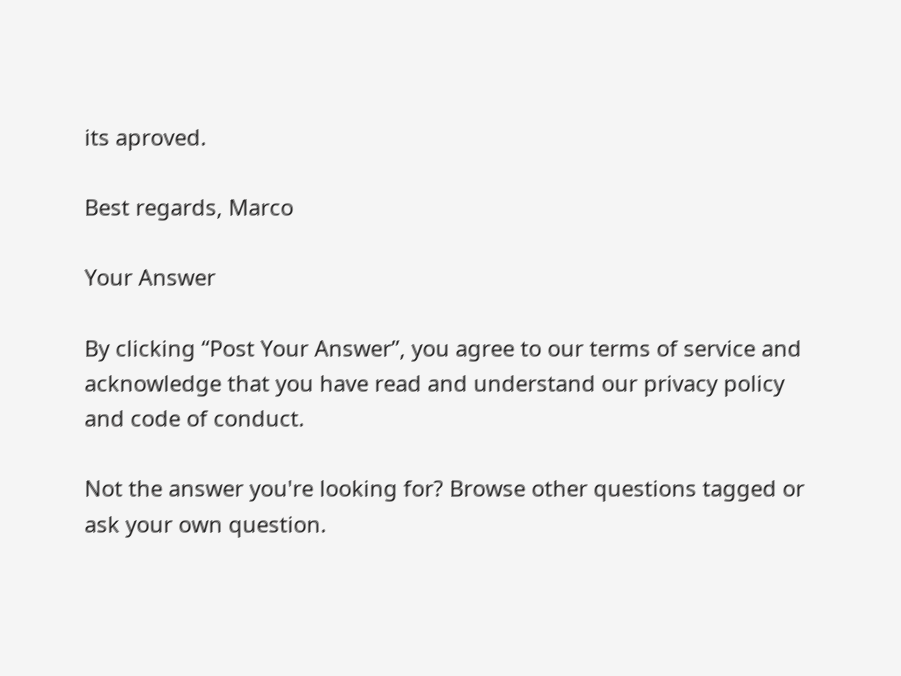its aproved.

Best regards, Marco

Your Answer

By clicking “Post Your Answer”, you agree to our terms of service and acknowledge that you have read and understand our privacy policy and code of conduct.

Not the answer you're looking for? Browse other questions tagged or ask your own question.